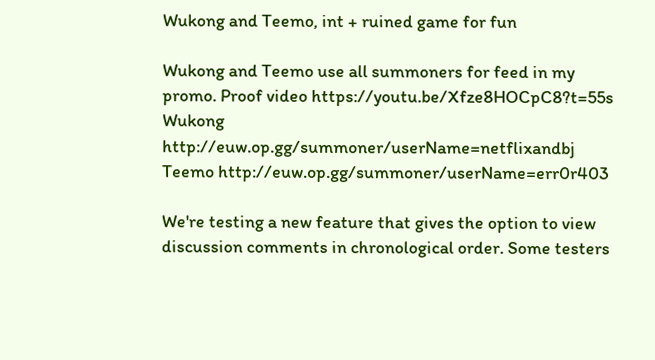Wukong and Teemo, int + ruined game for fun

Wukong and Teemo use all summoners for feed in my promo. Proof video https://youtu.be/Xfze8HOCpC8?t=55s Wukong http://euw.op.gg/summoner/userName=netflixandbj Teemo http://euw.op.gg/summoner/userName=err0r403

We're testing a new feature that gives the option to view discussion comments in chronological order. Some testers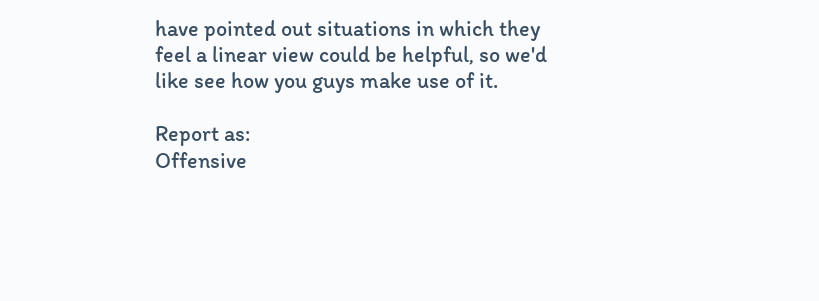have pointed out situations in which they feel a linear view could be helpful, so we'd like see how you guys make use of it.

Report as:
Offensive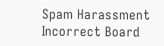Spam Harassment Incorrect Board